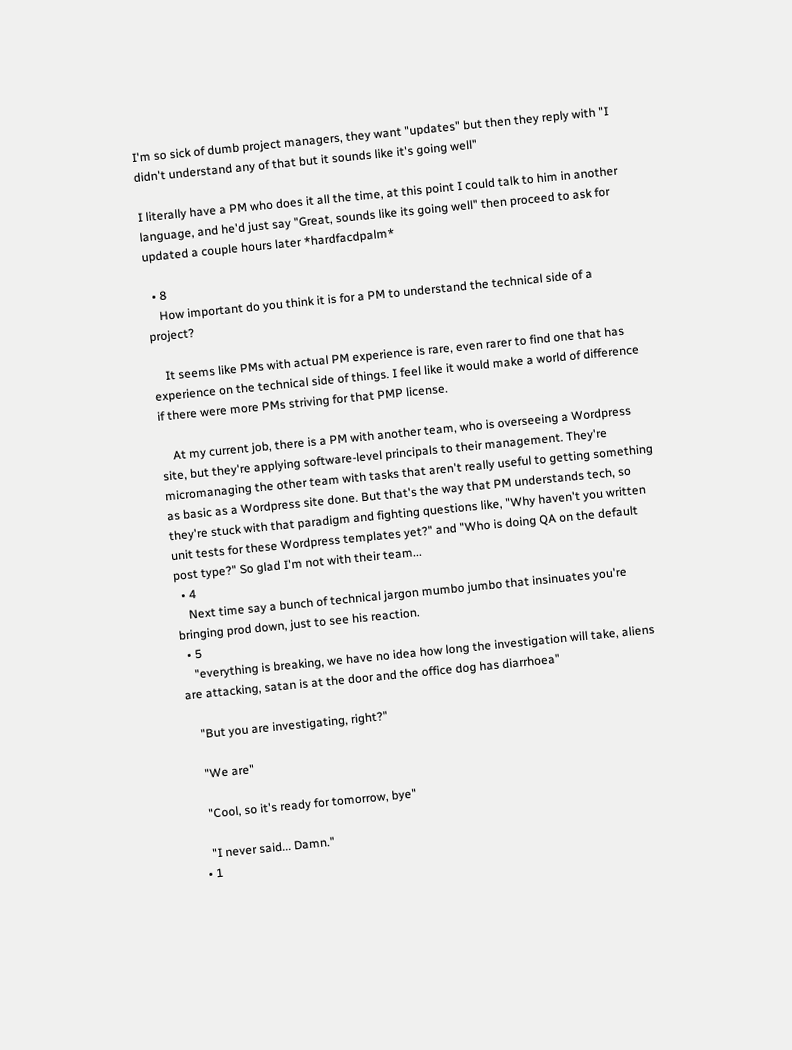I'm so sick of dumb project managers, they want "updates" but then they reply with "I didn't understand any of that but it sounds like it's going well"

I literally have a PM who does it all the time, at this point I could talk to him in another language, and he'd just say "Great, sounds like its going well" then proceed to ask for updated a couple hours later *hardfacdpalm*

  • 8
    How important do you think it is for a PM to understand the technical side of a project?

    It seems like PMs with actual PM experience is rare, even rarer to find one that has experience on the technical side of things. I feel like it would make a world of difference if there were more PMs striving for that PMP license.

    At my current job, there is a PM with another team, who is overseeing a Wordpress site, but they're applying software-level principals to their management. They're micromanaging the other team with tasks that aren't really useful to getting something as basic as a Wordpress site done. But that's the way that PM understands tech, so they're stuck with that paradigm and fighting questions like, "Why haven't you written unit tests for these Wordpress templates yet?" and "Who is doing QA on the default post type?" So glad I'm not with their team...
  • 4
    Next time say a bunch of technical jargon mumbo jumbo that insinuates you're bringing prod down, just to see his reaction.
  • 5
    "everything is breaking, we have no idea how long the investigation will take, aliens are attacking, satan is at the door and the office dog has diarrhoea"

    "But you are investigating, right?"

    "We are"

    "Cool, so it's ready for tomorrow, bye"

    "I never said... Damn."
  • 1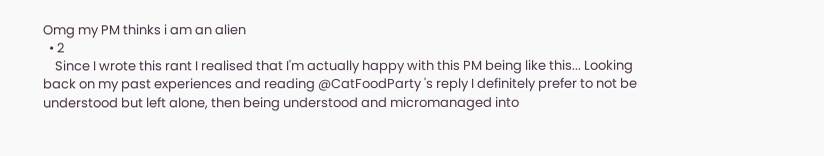Omg my PM thinks i am an alien
  • 2
    Since I wrote this rant I realised that I'm actually happy with this PM being like this... Looking back on my past experiences and reading @CatFoodParty 's reply I definitely prefer to not be understood but left alone, then being understood and micromanaged into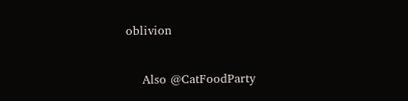oblivion

    Also @CatFoodParty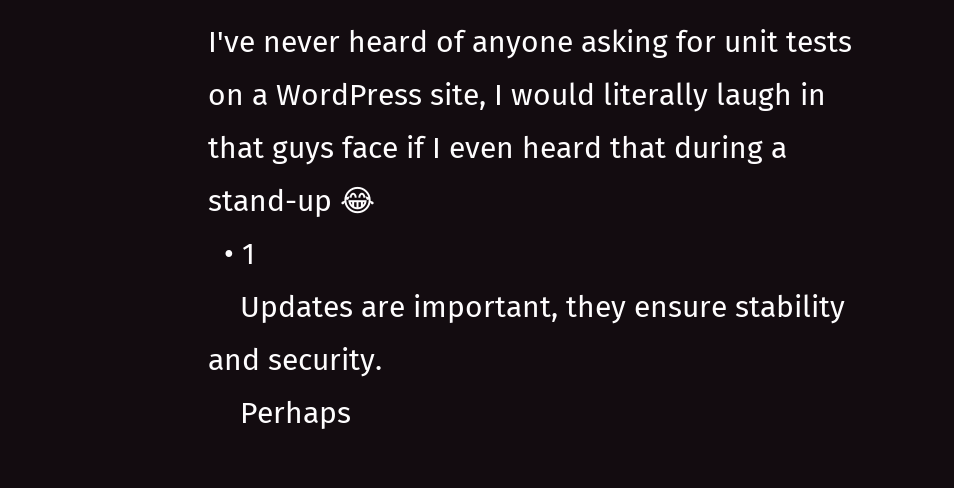I've never heard of anyone asking for unit tests on a WordPress site, I would literally laugh in that guys face if I even heard that during a stand-up 😂
  • 1
    Updates are important, they ensure stability and security.
    Perhaps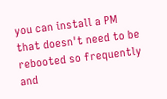you can install a PM that doesn't need to be rebooted so frequently and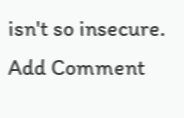isn't so insecure.
Add Comment